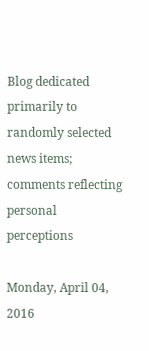Blog dedicated primarily to randomly selected news items; comments reflecting personal perceptions

Monday, April 04, 2016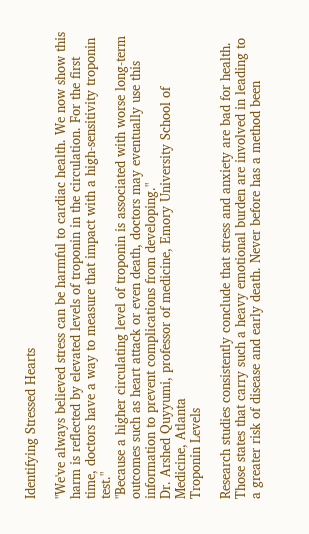Identifying Stressed Hearts

"We've always believed stress can be harmful to cardiac health. We now show this harm is reflected by elevated levels of troponin in the circulation. For the first time, doctors have a way to measure that impact with a high-sensitivity troponin test."
"Because a higher circulating level of troponin is associated with worse long-term outcomes such as heart attack or even death, doctors may eventually use this information to prevent complications from developing."
Dr. Arshed Quyyumi, professor of medicine, Emory University School of Medicine, Atlanta
Troponin Levels

Research studies consistently conclude that stress and anxiety are bad for health. Those states that carry such a heavy emotional burden are involved in leading to a greater risk of disease and early death. Never before has a method been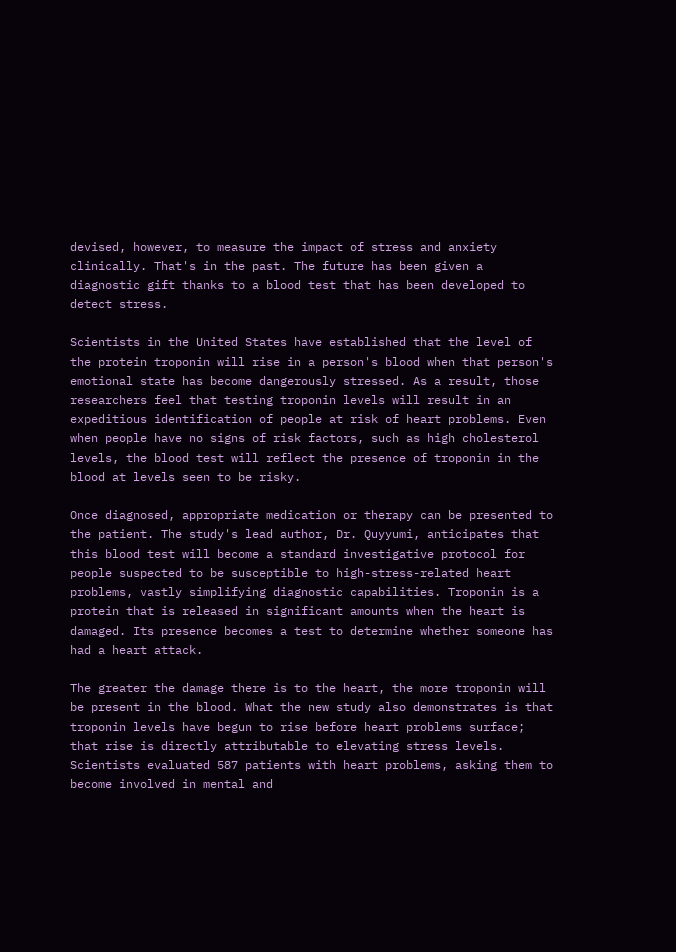devised, however, to measure the impact of stress and anxiety clinically. That's in the past. The future has been given a diagnostic gift thanks to a blood test that has been developed to detect stress.

Scientists in the United States have established that the level of the protein troponin will rise in a person's blood when that person's emotional state has become dangerously stressed. As a result, those researchers feel that testing troponin levels will result in an expeditious identification of people at risk of heart problems. Even when people have no signs of risk factors, such as high cholesterol levels, the blood test will reflect the presence of troponin in the blood at levels seen to be risky.

Once diagnosed, appropriate medication or therapy can be presented to the patient. The study's lead author, Dr. Quyyumi, anticipates that this blood test will become a standard investigative protocol for people suspected to be susceptible to high-stress-related heart problems, vastly simplifying diagnostic capabilities. Troponin is a protein that is released in significant amounts when the heart is damaged. Its presence becomes a test to determine whether someone has had a heart attack.

The greater the damage there is to the heart, the more troponin will be present in the blood. What the new study also demonstrates is that troponin levels have begun to rise before heart problems surface; that rise is directly attributable to elevating stress levels. Scientists evaluated 587 patients with heart problems, asking them to become involved in mental and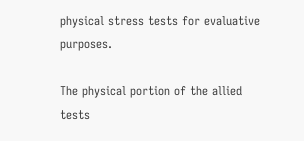physical stress tests for evaluative purposes.

The physical portion of the allied tests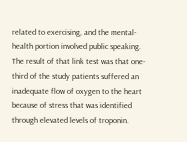related to exercising, and the mental-health portion involved public speaking. The result of that link test was that one-third of the study patients suffered an inadequate flow of oxygen to the heart because of stress that was identified through elevated levels of troponin.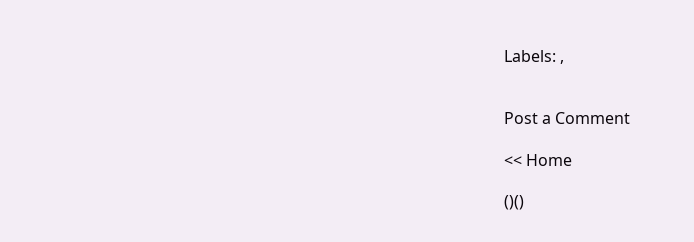Labels: ,


Post a Comment

<< Home

()()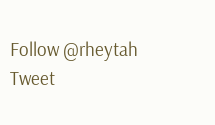Follow @rheytah Tweet